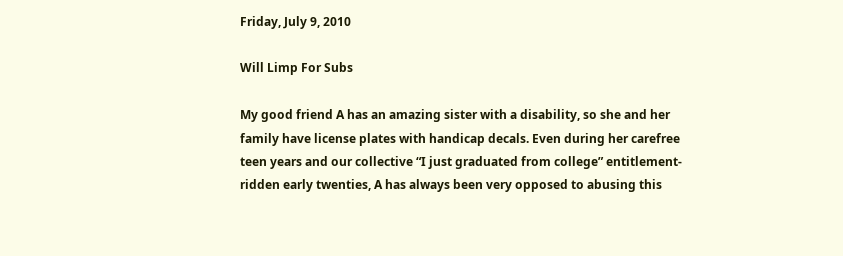Friday, July 9, 2010

Will Limp For Subs

My good friend A has an amazing sister with a disability, so she and her family have license plates with handicap decals. Even during her carefree teen years and our collective “I just graduated from college” entitlement-ridden early twenties, A has always been very opposed to abusing this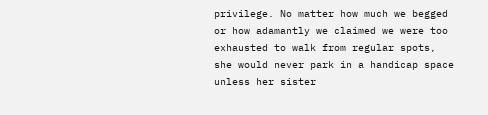privilege. No matter how much we begged or how adamantly we claimed we were too exhausted to walk from regular spots, she would never park in a handicap space unless her sister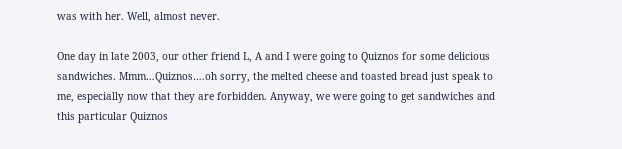was with her. Well, almost never.

One day in late 2003, our other friend L, A and I were going to Quiznos for some delicious sandwiches. Mmm…Quiznos….oh sorry, the melted cheese and toasted bread just speak to me, especially now that they are forbidden. Anyway, we were going to get sandwiches and this particular Quiznos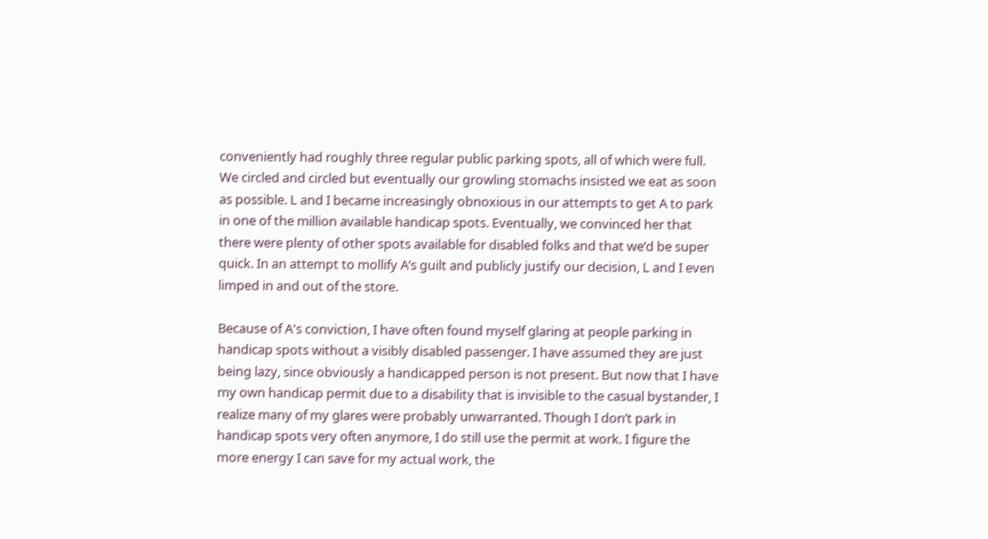conveniently had roughly three regular public parking spots, all of which were full. We circled and circled but eventually our growling stomachs insisted we eat as soon as possible. L and I became increasingly obnoxious in our attempts to get A to park in one of the million available handicap spots. Eventually, we convinced her that there were plenty of other spots available for disabled folks and that we’d be super quick. In an attempt to mollify A’s guilt and publicly justify our decision, L and I even limped in and out of the store.

Because of A's conviction, I have often found myself glaring at people parking in handicap spots without a visibly disabled passenger. I have assumed they are just being lazy, since obviously a handicapped person is not present. But now that I have my own handicap permit due to a disability that is invisible to the casual bystander, I realize many of my glares were probably unwarranted. Though I don’t park in handicap spots very often anymore, I do still use the permit at work. I figure the more energy I can save for my actual work, the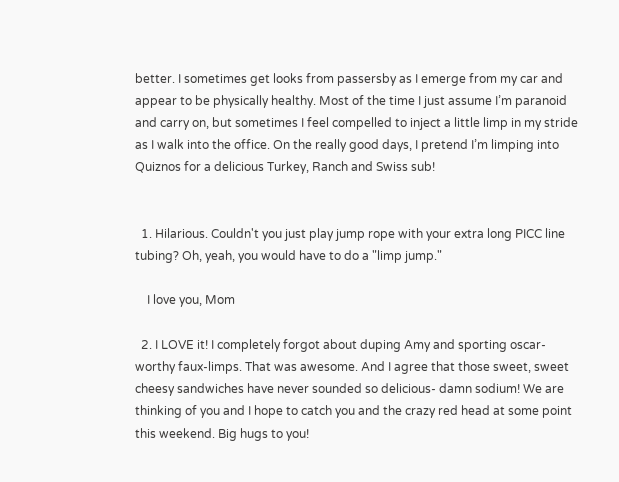better. I sometimes get looks from passersby as I emerge from my car and appear to be physically healthy. Most of the time I just assume I’m paranoid and carry on, but sometimes I feel compelled to inject a little limp in my stride as I walk into the office. On the really good days, I pretend I’m limping into Quiznos for a delicious Turkey, Ranch and Swiss sub!


  1. Hilarious. Couldn't you just play jump rope with your extra long PICC line tubing? Oh, yeah, you would have to do a "limp jump."

    I love you, Mom

  2. I LOVE it! I completely forgot about duping Amy and sporting oscar-worthy faux-limps. That was awesome. And I agree that those sweet, sweet cheesy sandwiches have never sounded so delicious- damn sodium! We are thinking of you and I hope to catch you and the crazy red head at some point this weekend. Big hugs to you!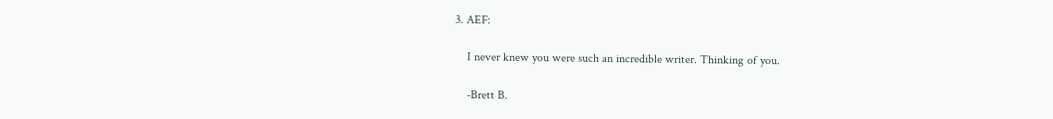3. AEF:

    I never knew you were such an incredible writer. Thinking of you.

    -Brett B.